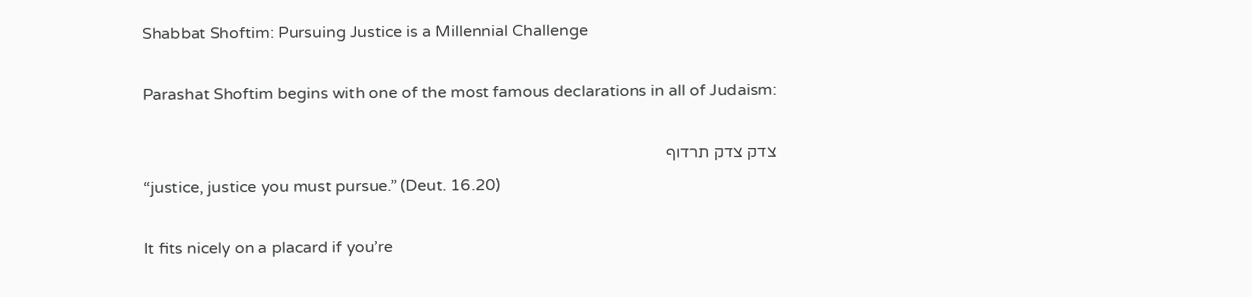Shabbat Shoftim: Pursuing Justice is a Millennial Challenge

Parashat Shoftim begins with one of the most famous declarations in all of Judaism:

צדק צדק תרדוף
“justice, justice you must pursue.” (Deut. 16.20)

It fits nicely on a placard if you’re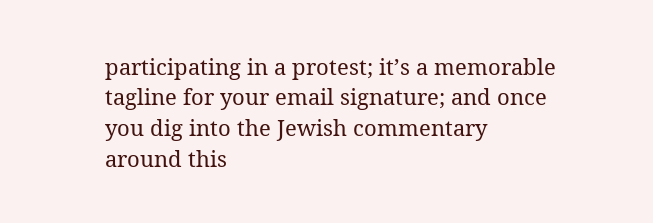participating in a protest; it’s a memorable tagline for your email signature; and once you dig into the Jewish commentary around this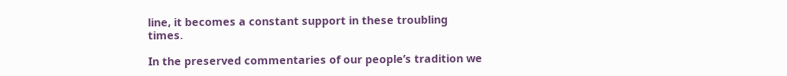line, it becomes a constant support in these troubling times.

In the preserved commentaries of our people’s tradition we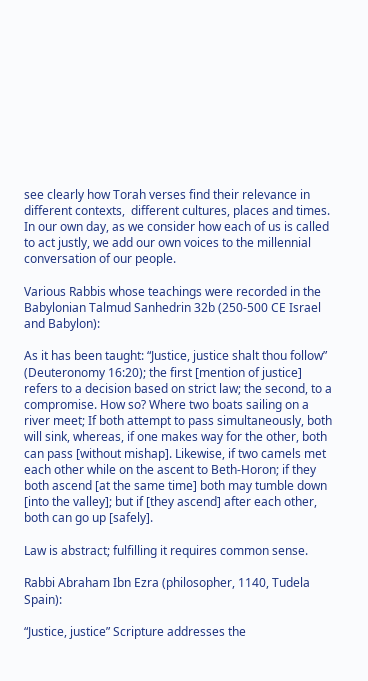see clearly how Torah verses find their relevance in different contexts,  different cultures, places and times. In our own day, as we consider how each of us is called to act justly, we add our own voices to the millennial conversation of our people.

Various Rabbis whose teachings were recorded in the Babylonian Talmud Sanhedrin 32b (250-500 CE Israel and Babylon):

As it has been taught: “Justice, justice shalt thou follow” (Deuteronomy 16:20); the first [mention of justice] refers to a decision based on strict law; the second, to a compromise. How so? Where two boats sailing on a river meet; If both attempt to pass simultaneously, both will sink, whereas, if one makes way for the other, both can pass [without mishap]. Likewise, if two camels met each other while on the ascent to Beth-Horon; if they both ascend [at the same time] both may tumble down [into the valley]; but if [they ascend] after each other, both can go up [safely].

Law is abstract; fulfilling it requires common sense.

Rabbi Abraham Ibn Ezra (philosopher, 1140, Tudela Spain):

“Justice, justice” Scripture addresses the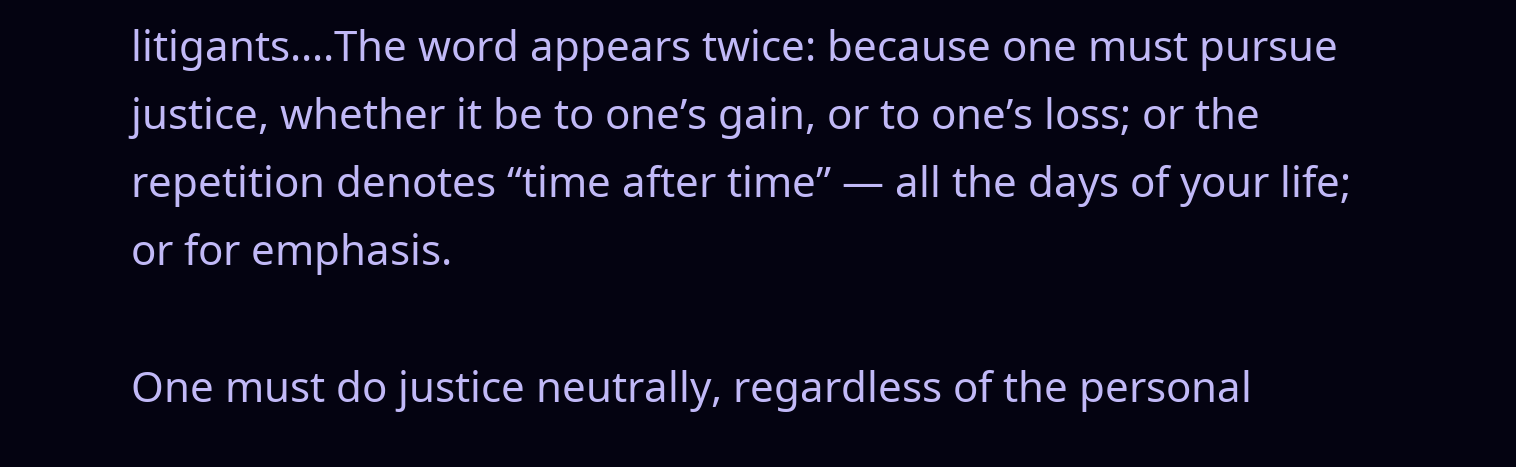litigants….The word appears twice: because one must pursue justice, whether it be to one’s gain, or to one’s loss; or the repetition denotes “time after time” — all the days of your life; or for emphasis.

One must do justice neutrally, regardless of the personal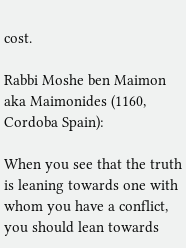cost.

Rabbi Moshe ben Maimon aka Maimonides (1160, Cordoba Spain):

When you see that the truth is leaning towards one with whom you have a conflict, you should lean towards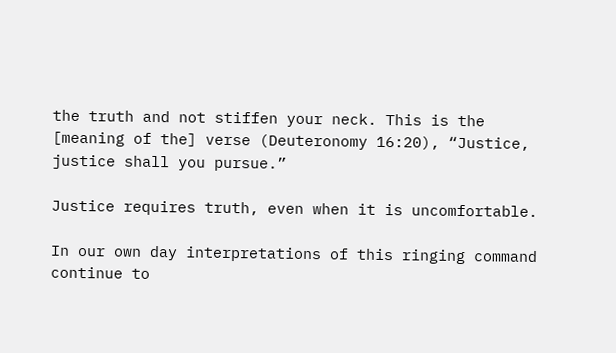the truth and not stiffen your neck. This is the [meaning of the] verse (Deuteronomy 16:20), “Justice, justice shall you pursue.”

Justice requires truth, even when it is uncomfortable.

In our own day interpretations of this ringing command continue to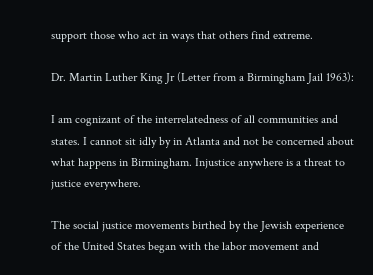support those who act in ways that others find extreme.

Dr. Martin Luther King Jr (Letter from a Birmingham Jail 1963):

I am cognizant of the interrelatedness of all communities and states. I cannot sit idly by in Atlanta and not be concerned about what happens in Birmingham. Injustice anywhere is a threat to justice everywhere.

The social justice movements birthed by the Jewish experience of the United States began with the labor movement and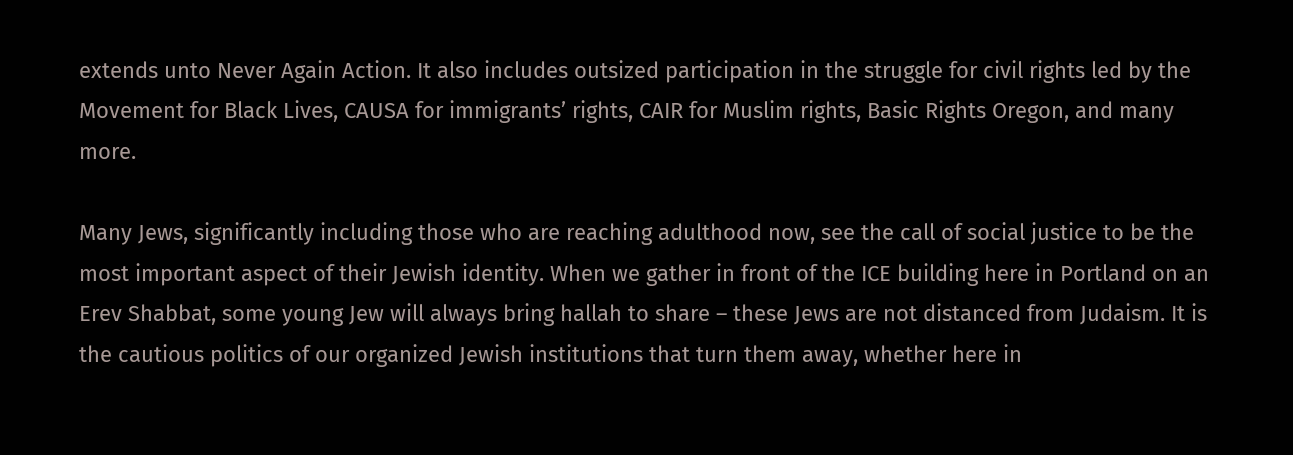extends unto Never Again Action. It also includes outsized participation in the struggle for civil rights led by the Movement for Black Lives, CAUSA for immigrants’ rights, CAIR for Muslim rights, Basic Rights Oregon, and many more.

Many Jews, significantly including those who are reaching adulthood now, see the call of social justice to be the most important aspect of their Jewish identity. When we gather in front of the ICE building here in Portland on an Erev Shabbat, some young Jew will always bring hallah to share – these Jews are not distanced from Judaism. It is the cautious politics of our organized Jewish institutions that turn them away, whether here in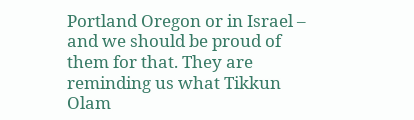Portland Oregon or in Israel – and we should be proud of them for that. They are reminding us what Tikkun Olam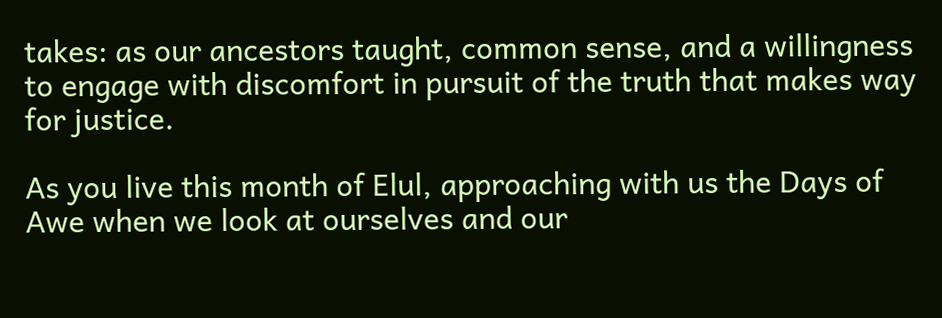takes: as our ancestors taught, common sense, and a willingness to engage with discomfort in pursuit of the truth that makes way for justice.

As you live this month of Elul, approaching with us the Days of Awe when we look at ourselves and our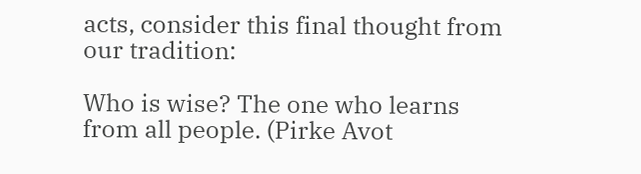acts, consider this final thought from our tradition:

Who is wise? The one who learns from all people. (Pirke Avot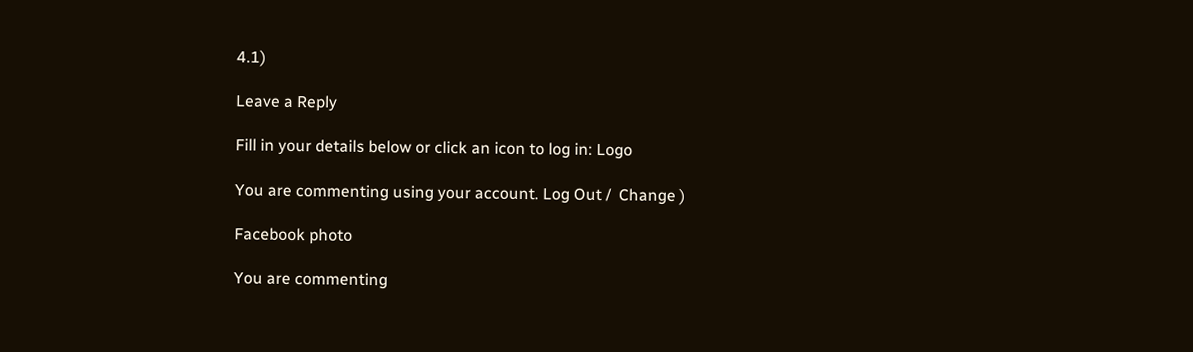4.1)

Leave a Reply

Fill in your details below or click an icon to log in: Logo

You are commenting using your account. Log Out /  Change )

Facebook photo

You are commenting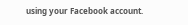using your Facebook account.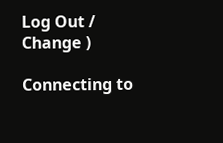Log Out /  Change )

Connecting to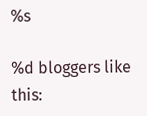%s

%d bloggers like this: